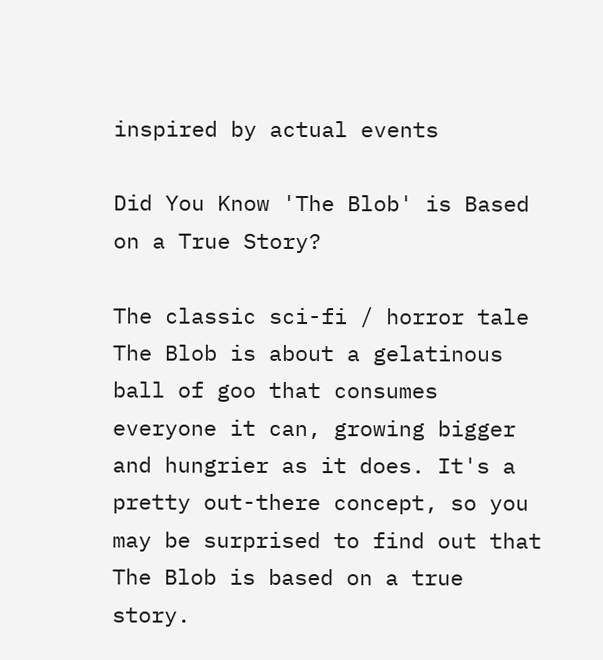inspired by actual events

Did You Know 'The Blob' is Based on a True Story?

The classic sci-fi / horror tale The Blob is about a gelatinous ball of goo that consumes everyone it can, growing bigger and hungrier as it does. It's a pretty out-there concept, so you may be surprised to find out that The Blob is based on a true story.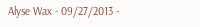Alyse Wax - 09/27/2013 -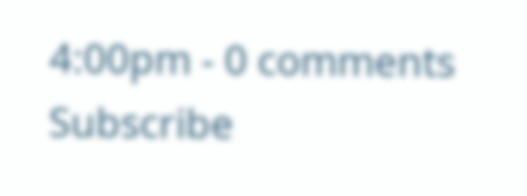4:00pm - 0 comments
Subscribe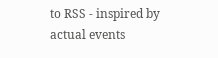to RSS - inspired by actual events